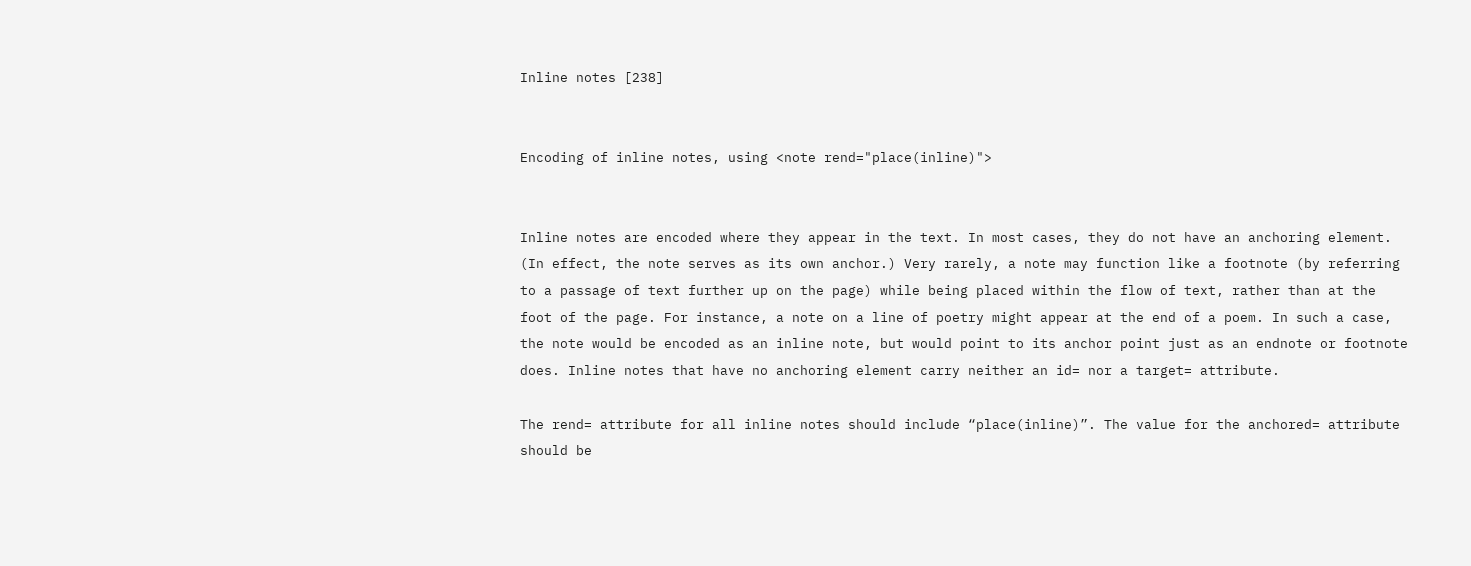Inline notes [238]


Encoding of inline notes, using <note rend="place(inline)">


Inline notes are encoded where they appear in the text. In most cases, they do not have an anchoring element. (In effect, the note serves as its own anchor.) Very rarely, a note may function like a footnote (by referring to a passage of text further up on the page) while being placed within the flow of text, rather than at the foot of the page. For instance, a note on a line of poetry might appear at the end of a poem. In such a case, the note would be encoded as an inline note, but would point to its anchor point just as an endnote or footnote does. Inline notes that have no anchoring element carry neither an id= nor a target= attribute.

The rend= attribute for all inline notes should include “place(inline)”. The value for the anchored= attribute should be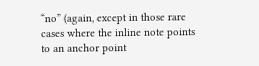“no” (again, except in those rare cases where the inline note points to an anchor point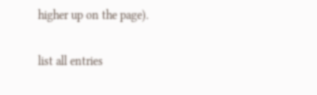higher up on the page).

list all entries